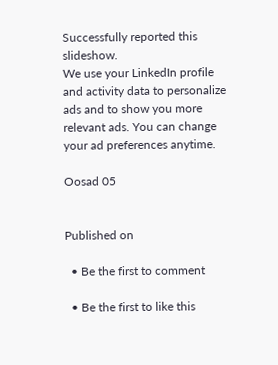Successfully reported this slideshow.
We use your LinkedIn profile and activity data to personalize ads and to show you more relevant ads. You can change your ad preferences anytime.

Oosad 05


Published on

  • Be the first to comment

  • Be the first to like this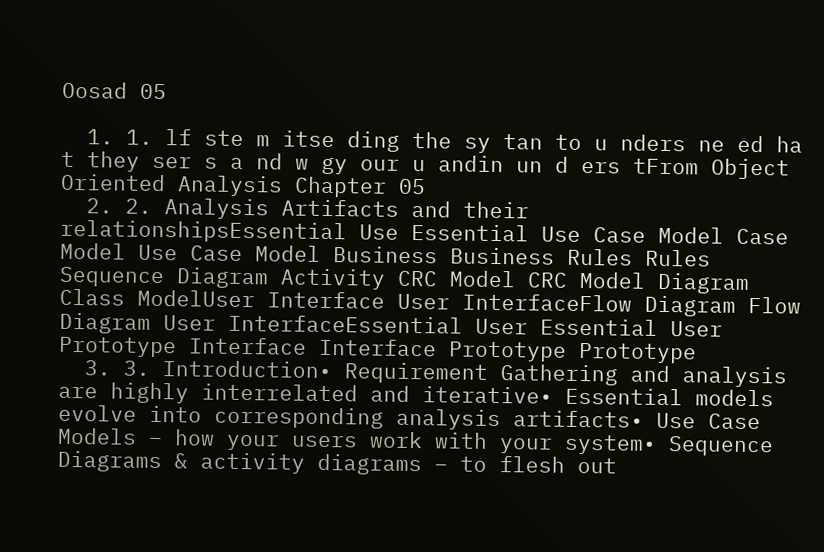Oosad 05

  1. 1. lf ste m itse ding the sy tan to u nders ne ed ha t they ser s a nd w gy our u andin un d ers tFrom Object Oriented Analysis Chapter 05
  2. 2. Analysis Artifacts and their relationshipsEssential Use Essential Use Case Model Case Model Use Case Model Business Business Rules Rules Sequence Diagram Activity CRC Model CRC Model Diagram Class ModelUser Interface User InterfaceFlow Diagram Flow Diagram User InterfaceEssential User Essential User Prototype Interface Interface Prototype Prototype
  3. 3. Introduction• Requirement Gathering and analysis are highly interrelated and iterative• Essential models evolve into corresponding analysis artifacts• Use Case Models – how your users work with your system• Sequence Diagrams & activity diagrams – to flesh out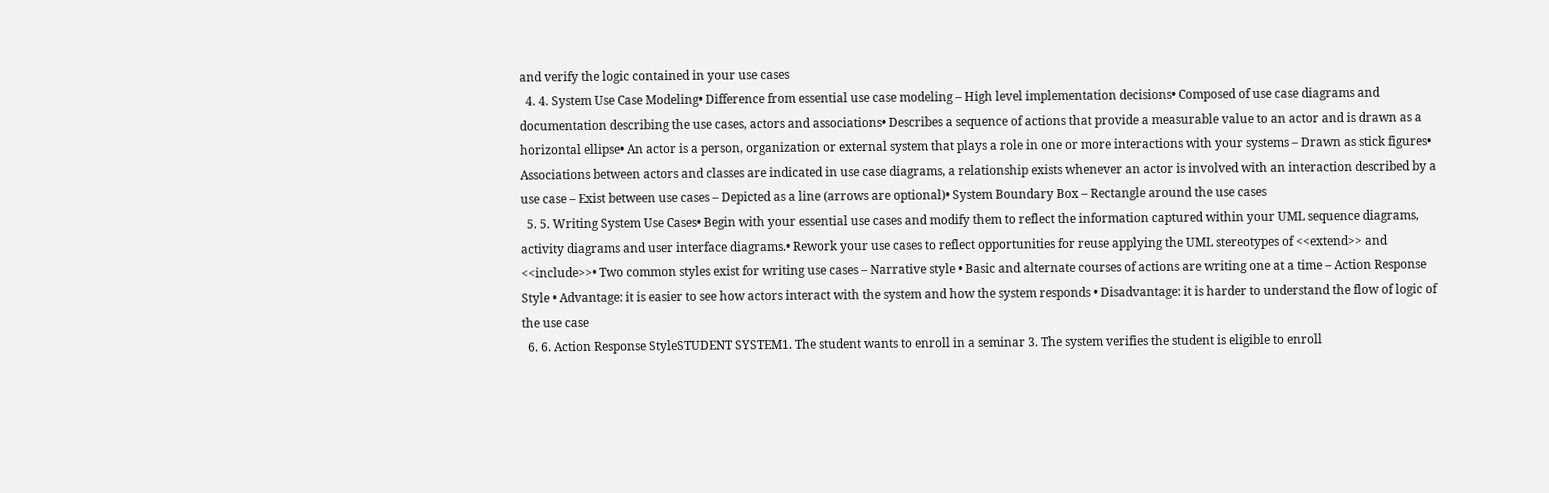and verify the logic contained in your use cases
  4. 4. System Use Case Modeling• Difference from essential use case modeling – High level implementation decisions• Composed of use case diagrams and documentation describing the use cases, actors and associations• Describes a sequence of actions that provide a measurable value to an actor and is drawn as a horizontal ellipse• An actor is a person, organization or external system that plays a role in one or more interactions with your systems – Drawn as stick figures• Associations between actors and classes are indicated in use case diagrams, a relationship exists whenever an actor is involved with an interaction described by a use case – Exist between use cases – Depicted as a line (arrows are optional)• System Boundary Box – Rectangle around the use cases
  5. 5. Writing System Use Cases• Begin with your essential use cases and modify them to reflect the information captured within your UML sequence diagrams, activity diagrams and user interface diagrams.• Rework your use cases to reflect opportunities for reuse applying the UML stereotypes of <<extend>> and <<include>>• Two common styles exist for writing use cases – Narrative style • Basic and alternate courses of actions are writing one at a time – Action Response Style • Advantage: it is easier to see how actors interact with the system and how the system responds • Disadvantage: it is harder to understand the flow of logic of the use case
  6. 6. Action Response StyleSTUDENT SYSTEM1. The student wants to enroll in a seminar 3. The system verifies the student is eligible to enroll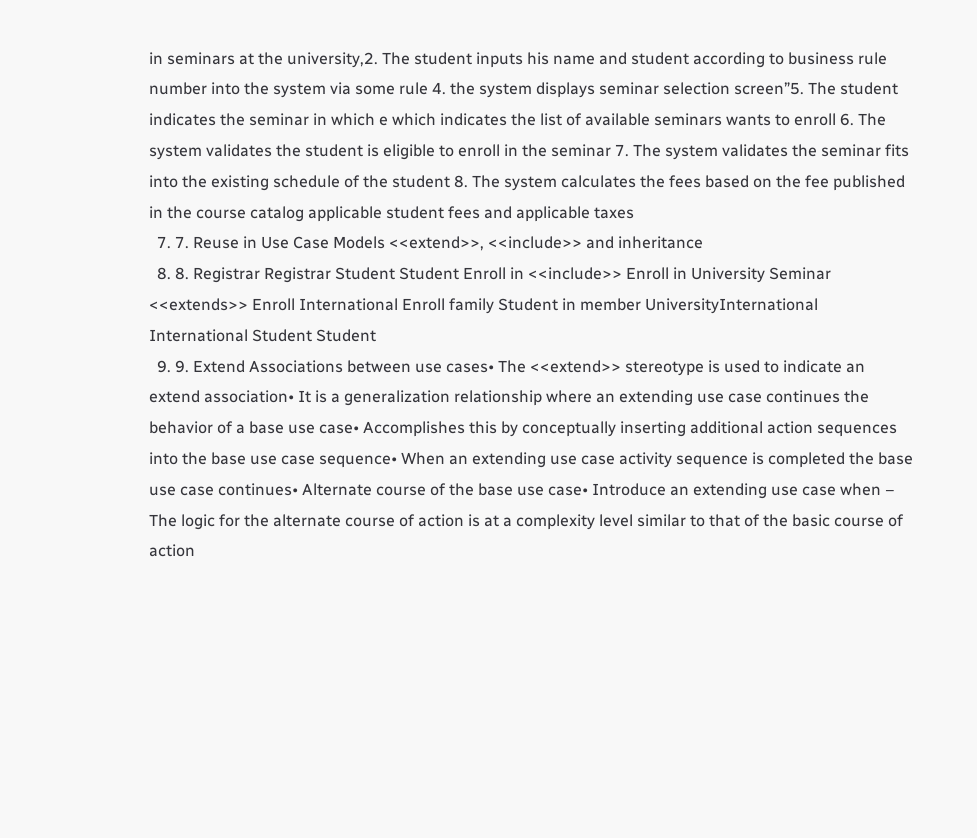in seminars at the university,2. The student inputs his name and student according to business rule number into the system via some rule 4. the system displays seminar selection screen”5. The student indicates the seminar in which e which indicates the list of available seminars wants to enroll 6. The system validates the student is eligible to enroll in the seminar 7. The system validates the seminar fits into the existing schedule of the student 8. The system calculates the fees based on the fee published in the course catalog applicable student fees and applicable taxes
  7. 7. Reuse in Use Case Models <<extend>>, <<include>> and inheritance
  8. 8. Registrar Registrar Student Student Enroll in <<include>> Enroll in University Seminar <<extends>> Enroll International Enroll family Student in member UniversityInternational International Student Student
  9. 9. Extend Associations between use cases• The <<extend>> stereotype is used to indicate an extend association• It is a generalization relationship where an extending use case continues the behavior of a base use case• Accomplishes this by conceptually inserting additional action sequences into the base use case sequence• When an extending use case activity sequence is completed the base use case continues• Alternate course of the base use case• Introduce an extending use case when – The logic for the alternate course of action is at a complexity level similar to that of the basic course of action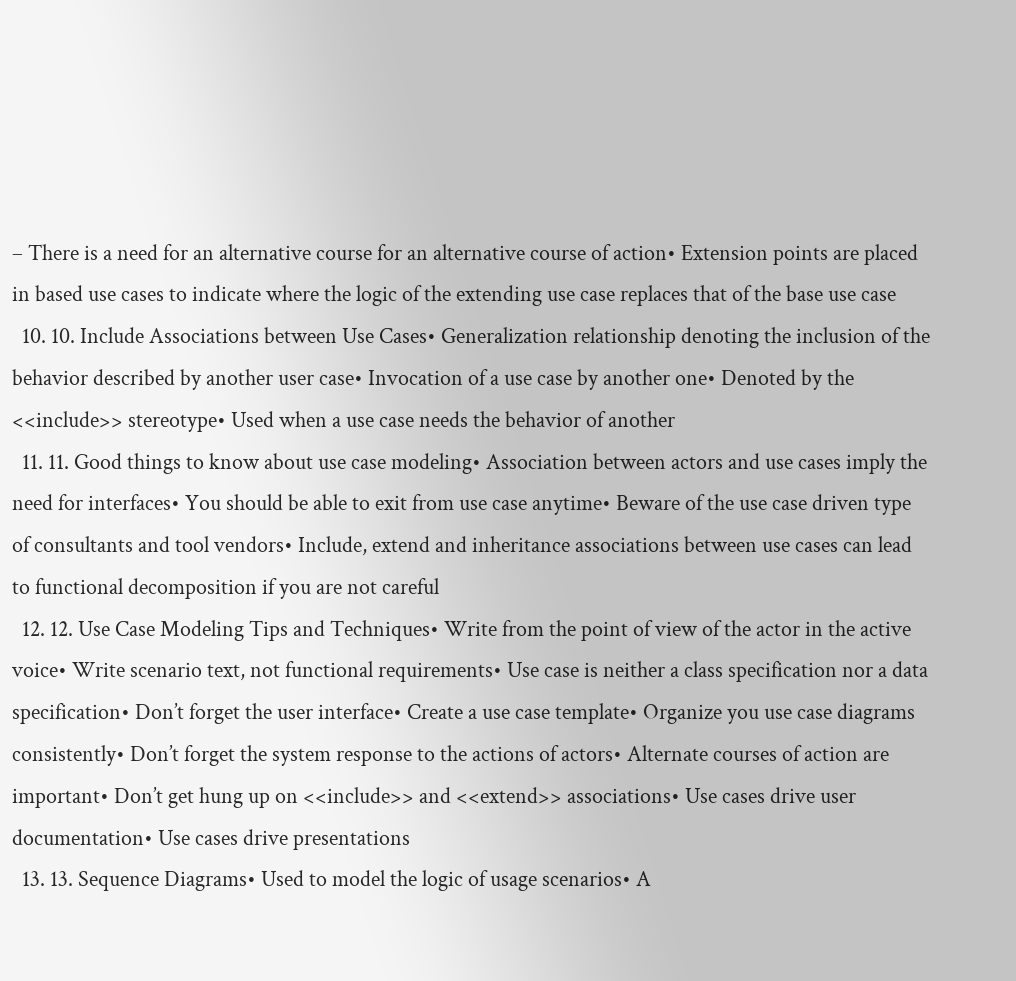– There is a need for an alternative course for an alternative course of action• Extension points are placed in based use cases to indicate where the logic of the extending use case replaces that of the base use case
  10. 10. Include Associations between Use Cases• Generalization relationship denoting the inclusion of the behavior described by another user case• Invocation of a use case by another one• Denoted by the <<include>> stereotype• Used when a use case needs the behavior of another
  11. 11. Good things to know about use case modeling• Association between actors and use cases imply the need for interfaces• You should be able to exit from use case anytime• Beware of the use case driven type of consultants and tool vendors• Include, extend and inheritance associations between use cases can lead to functional decomposition if you are not careful
  12. 12. Use Case Modeling Tips and Techniques• Write from the point of view of the actor in the active voice• Write scenario text, not functional requirements• Use case is neither a class specification nor a data specification• Don’t forget the user interface• Create a use case template• Organize you use case diagrams consistently• Don’t forget the system response to the actions of actors• Alternate courses of action are important• Don’t get hung up on <<include>> and <<extend>> associations• Use cases drive user documentation• Use cases drive presentations
  13. 13. Sequence Diagrams• Used to model the logic of usage scenarios• A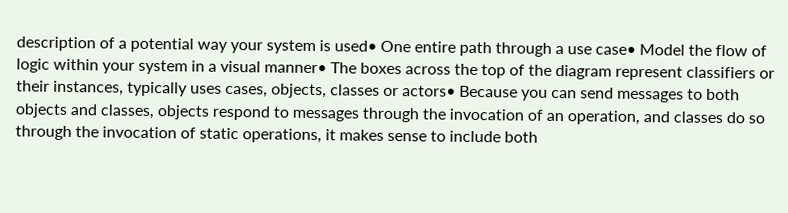description of a potential way your system is used• One entire path through a use case• Model the flow of logic within your system in a visual manner• The boxes across the top of the diagram represent classifiers or their instances, typically uses cases, objects, classes or actors• Because you can send messages to both objects and classes, objects respond to messages through the invocation of an operation, and classes do so through the invocation of static operations, it makes sense to include both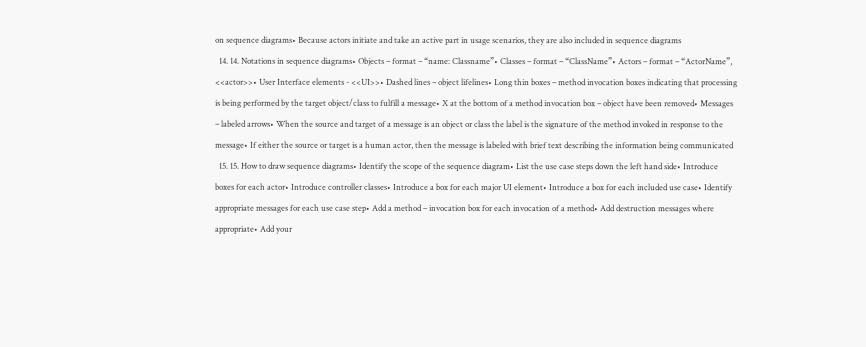on sequence diagrams• Because actors initiate and take an active part in usage scenarios, they are also included in sequence diagrams
  14. 14. Notations in sequence diagrams• Objects – format – “name: Classname”• Classes – format – “ClassName”• Actors – format – “ActorName”, <<actor>>• User Interface elements - <<UI>>• Dashed lines – object lifelines• Long thin boxes – method invocation boxes indicating that processing is being performed by the target object/class to fulfill a message• X at the bottom of a method invocation box – object have been removed• Messages – labeled arrows• When the source and target of a message is an object or class the label is the signature of the method invoked in response to the message• If either the source or target is a human actor, then the message is labeled with brief text describing the information being communicated
  15. 15. How to draw sequence diagrams• Identify the scope of the sequence diagram• List the use case steps down the left hand side• Introduce boxes for each actor• Introduce controller classes• Introduce a box for each major UI element• Introduce a box for each included use case• Identify appropriate messages for each use case step• Add a method – invocation box for each invocation of a method• Add destruction messages where appropriate• Add your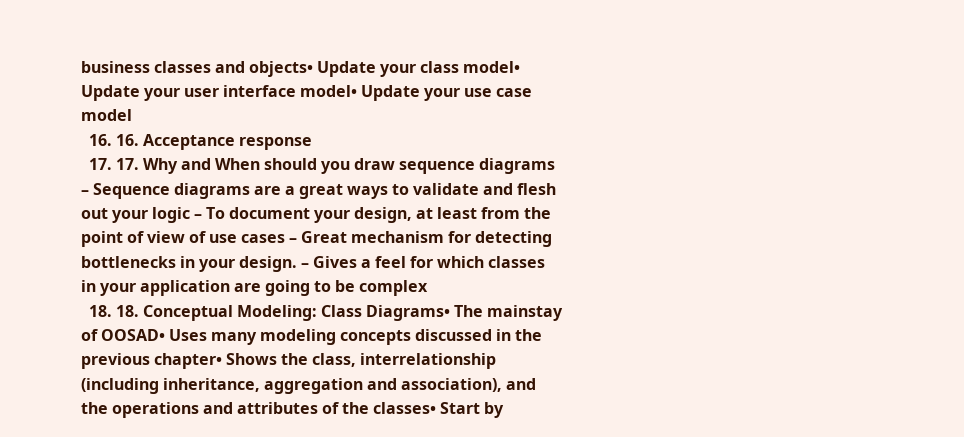business classes and objects• Update your class model• Update your user interface model• Update your use case model
  16. 16. Acceptance response
  17. 17. Why and When should you draw sequence diagrams – Sequence diagrams are a great ways to validate and flesh out your logic – To document your design, at least from the point of view of use cases – Great mechanism for detecting bottlenecks in your design. – Gives a feel for which classes in your application are going to be complex
  18. 18. Conceptual Modeling: Class Diagrams• The mainstay of OOSAD• Uses many modeling concepts discussed in the previous chapter• Shows the class, interrelationship (including inheritance, aggregation and association), and the operations and attributes of the classes• Start by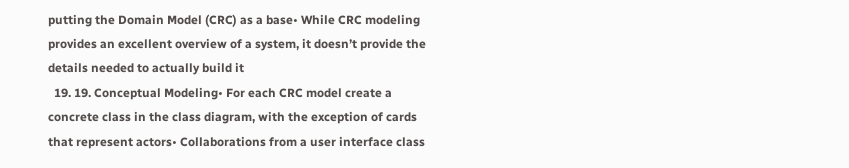putting the Domain Model (CRC) as a base• While CRC modeling provides an excellent overview of a system, it doesn’t provide the details needed to actually build it
  19. 19. Conceptual Modeling• For each CRC model create a concrete class in the class diagram, with the exception of cards that represent actors• Collaborations from a user interface class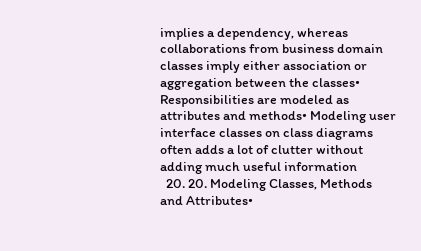implies a dependency, whereas collaborations from business domain classes imply either association or aggregation between the classes• Responsibilities are modeled as attributes and methods• Modeling user interface classes on class diagrams often adds a lot of clutter without adding much useful information
  20. 20. Modeling Classes, Methods and Attributes•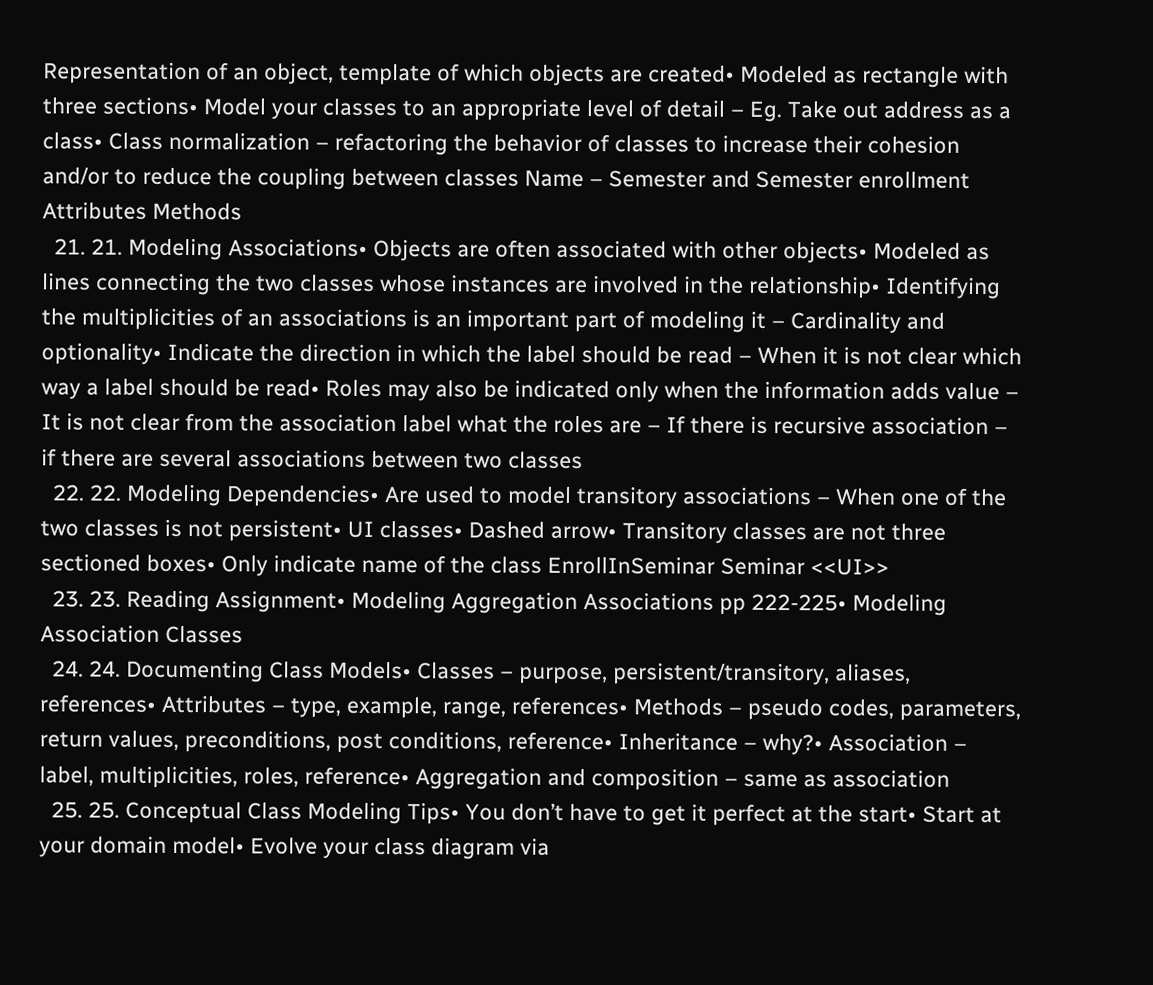Representation of an object, template of which objects are created• Modeled as rectangle with three sections• Model your classes to an appropriate level of detail – Eg. Take out address as a class• Class normalization – refactoring the behavior of classes to increase their cohesion and/or to reduce the coupling between classes Name – Semester and Semester enrollment Attributes Methods
  21. 21. Modeling Associations• Objects are often associated with other objects• Modeled as lines connecting the two classes whose instances are involved in the relationship• Identifying the multiplicities of an associations is an important part of modeling it – Cardinality and optionality• Indicate the direction in which the label should be read – When it is not clear which way a label should be read• Roles may also be indicated only when the information adds value – It is not clear from the association label what the roles are – If there is recursive association – if there are several associations between two classes
  22. 22. Modeling Dependencies• Are used to model transitory associations – When one of the two classes is not persistent• UI classes• Dashed arrow• Transitory classes are not three sectioned boxes• Only indicate name of the class EnrollInSeminar Seminar <<UI>>
  23. 23. Reading Assignment• Modeling Aggregation Associations pp 222-225• Modeling Association Classes
  24. 24. Documenting Class Models• Classes – purpose, persistent/transitory, aliases, references• Attributes – type, example, range, references• Methods – pseudo codes, parameters, return values, preconditions, post conditions, reference• Inheritance – why?• Association – label, multiplicities, roles, reference• Aggregation and composition – same as association
  25. 25. Conceptual Class Modeling Tips• You don’t have to get it perfect at the start• Start at your domain model• Evolve your class diagram via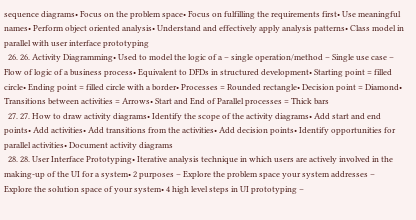sequence diagrams• Focus on the problem space• Focus on fulfilling the requirements first• Use meaningful names• Perform object oriented analysis• Understand and effectively apply analysis patterns• Class model in parallel with user interface prototyping
  26. 26. Activity Diagramming• Used to model the logic of a – single operation/method – Single use case – Flow of logic of a business process• Equivalent to DFDs in structured development• Starting point = filled circle• Ending point = filled circle with a border• Processes = Rounded rectangle• Decision point = Diamond• Transitions between activities = Arrows• Start and End of Parallel processes = Thick bars
  27. 27. How to draw activity diagrams• Identify the scope of the activity diagrams• Add start and end points• Add activities• Add transitions from the activities• Add decision points• Identify opportunities for parallel activities• Document activity diagrams
  28. 28. User Interface Prototyping• Iterative analysis technique in which users are actively involved in the making-up of the UI for a system• 2 purposes – Explore the problem space your system addresses – Explore the solution space of your system• 4 high level steps in UI prototyping –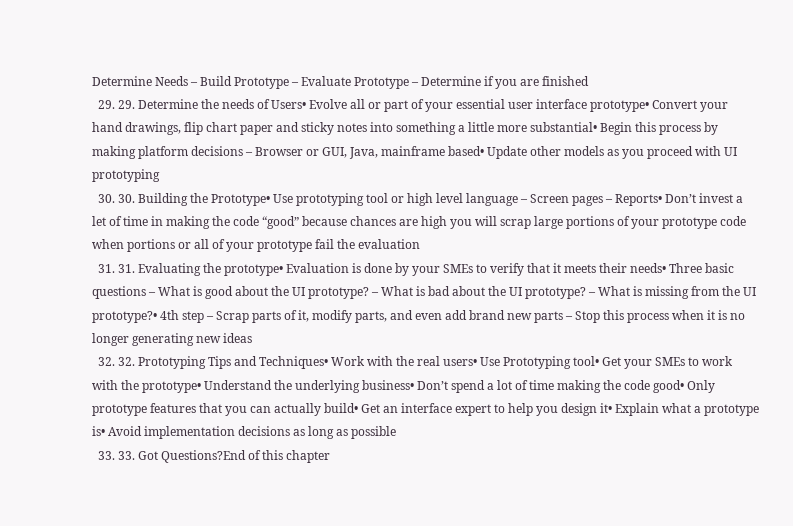Determine Needs – Build Prototype – Evaluate Prototype – Determine if you are finished
  29. 29. Determine the needs of Users• Evolve all or part of your essential user interface prototype• Convert your hand drawings, flip chart paper and sticky notes into something a little more substantial• Begin this process by making platform decisions – Browser or GUI, Java, mainframe based• Update other models as you proceed with UI prototyping
  30. 30. Building the Prototype• Use prototyping tool or high level language – Screen pages – Reports• Don’t invest a let of time in making the code “good” because chances are high you will scrap large portions of your prototype code when portions or all of your prototype fail the evaluation
  31. 31. Evaluating the prototype• Evaluation is done by your SMEs to verify that it meets their needs• Three basic questions – What is good about the UI prototype? – What is bad about the UI prototype? – What is missing from the UI prototype?• 4th step – Scrap parts of it, modify parts, and even add brand new parts – Stop this process when it is no longer generating new ideas
  32. 32. Prototyping Tips and Techniques• Work with the real users• Use Prototyping tool• Get your SMEs to work with the prototype• Understand the underlying business• Don’t spend a lot of time making the code good• Only prototype features that you can actually build• Get an interface expert to help you design it• Explain what a prototype is• Avoid implementation decisions as long as possible
  33. 33. Got Questions?End of this chapter